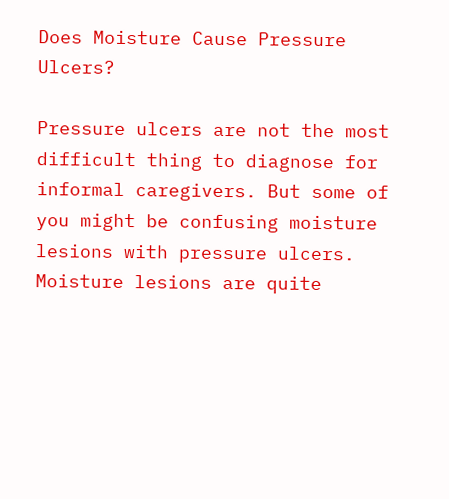Does Moisture Cause Pressure Ulcers?

Pressure ulcers are not the most difficult thing to diagnose for informal caregivers. But some of you might be confusing moisture lesions with pressure ulcers. Moisture lesions are quite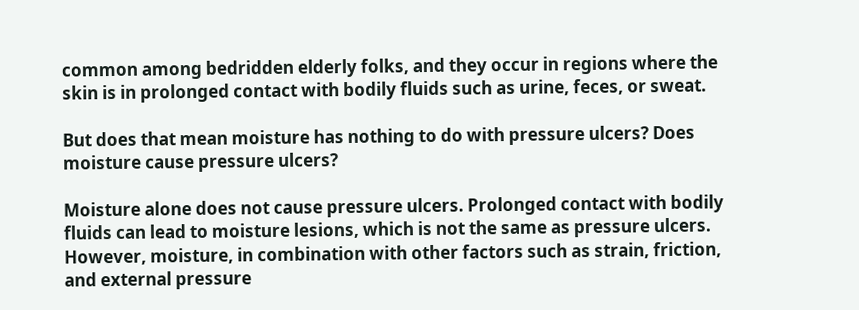common among bedridden elderly folks, and they occur in regions where the skin is in prolonged contact with bodily fluids such as urine, feces, or sweat.

But does that mean moisture has nothing to do with pressure ulcers? Does moisture cause pressure ulcers?

Moisture alone does not cause pressure ulcers. Prolonged contact with bodily fluids can lead to moisture lesions, which is not the same as pressure ulcers. However, moisture, in combination with other factors such as strain, friction, and external pressure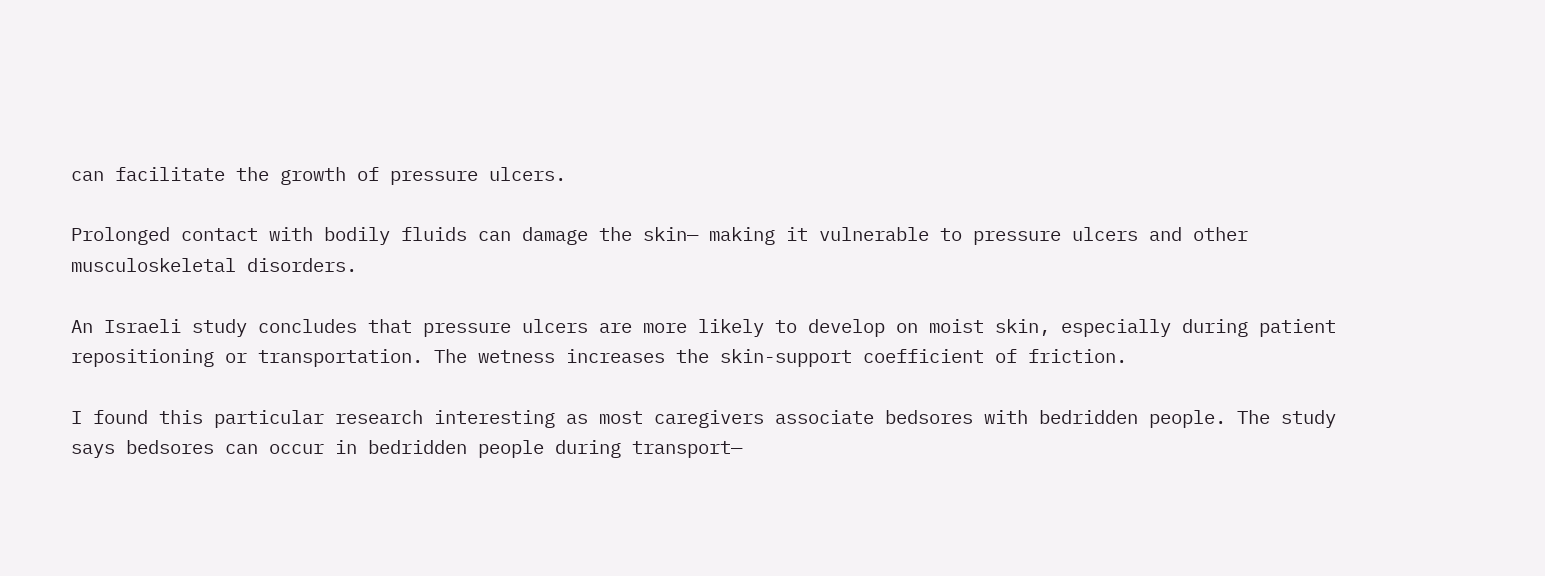can facilitate the growth of pressure ulcers.

Prolonged contact with bodily fluids can damage the skin— making it vulnerable to pressure ulcers and other musculoskeletal disorders.

An Israeli study concludes that pressure ulcers are more likely to develop on moist skin, especially during patient repositioning or transportation. The wetness increases the skin-support coefficient of friction.

I found this particular research interesting as most caregivers associate bedsores with bedridden people. The study says bedsores can occur in bedridden people during transport—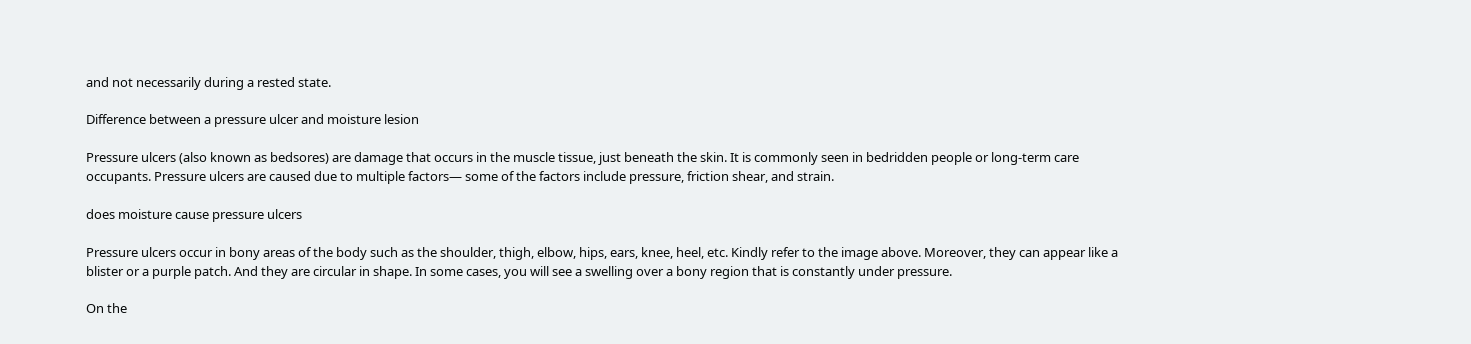and not necessarily during a rested state.

Difference between a pressure ulcer and moisture lesion

Pressure ulcers (also known as bedsores) are damage that occurs in the muscle tissue, just beneath the skin. It is commonly seen in bedridden people or long-term care occupants. Pressure ulcers are caused due to multiple factors— some of the factors include pressure, friction shear, and strain.

does moisture cause pressure ulcers

Pressure ulcers occur in bony areas of the body such as the shoulder, thigh, elbow, hips, ears, knee, heel, etc. Kindly refer to the image above. Moreover, they can appear like a blister or a purple patch. And they are circular in shape. In some cases, you will see a swelling over a bony region that is constantly under pressure.

On the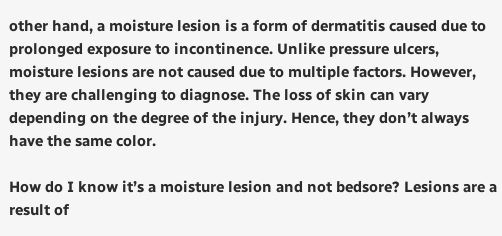other hand, a moisture lesion is a form of dermatitis caused due to prolonged exposure to incontinence. Unlike pressure ulcers, moisture lesions are not caused due to multiple factors. However, they are challenging to diagnose. The loss of skin can vary depending on the degree of the injury. Hence, they don’t always have the same color.

How do I know it’s a moisture lesion and not bedsore? Lesions are a result of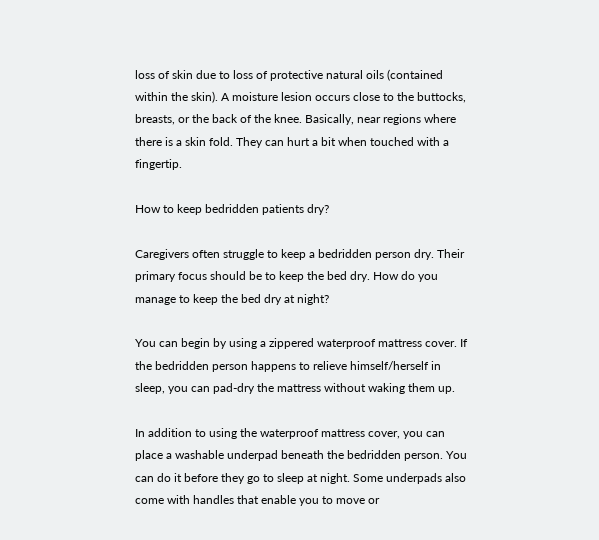loss of skin due to loss of protective natural oils (contained within the skin). A moisture lesion occurs close to the buttocks, breasts, or the back of the knee. Basically, near regions where there is a skin fold. They can hurt a bit when touched with a fingertip.

How to keep bedridden patients dry?

Caregivers often struggle to keep a bedridden person dry. Their primary focus should be to keep the bed dry. How do you manage to keep the bed dry at night?

You can begin by using a zippered waterproof mattress cover. If the bedridden person happens to relieve himself/herself in sleep, you can pad-dry the mattress without waking them up.

In addition to using the waterproof mattress cover, you can place a washable underpad beneath the bedridden person. You can do it before they go to sleep at night. Some underpads also come with handles that enable you to move or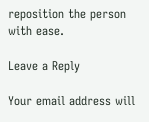reposition the person with ease.

Leave a Reply

Your email address will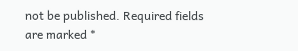not be published. Required fields are marked *